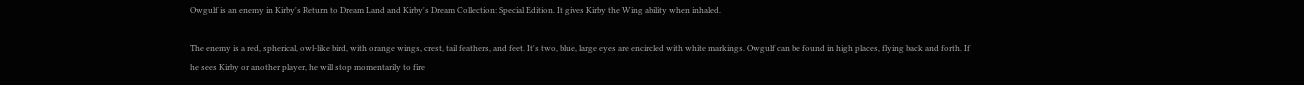Owgulf is an enemy in Kirby's Return to Dream Land and Kirby's Dream Collection: Special Edition. It gives Kirby the Wing ability when inhaled.

The enemy is a red, spherical, owl-like bird, with orange wings, crest, tail feathers, and feet. It's two, blue, large eyes are encircled with white markings. Owgulf can be found in high places, flying back and forth. If he sees Kirby or another player, he will stop momentarily to fire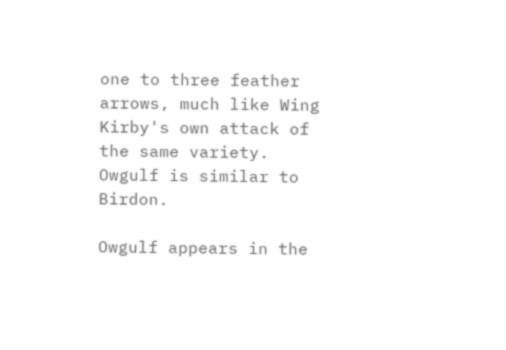one to three feather arrows, much like Wing Kirby's own attack of the same variety. Owgulf is similar to Birdon.

Owgulf appears in the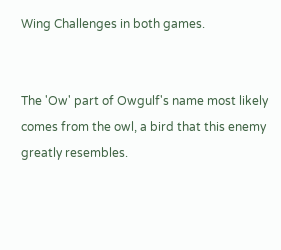Wing Challenges in both games.


The 'Ow' part of Owgulf's name most likely comes from the owl, a bird that this enemy greatly resembles.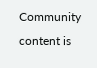Community content is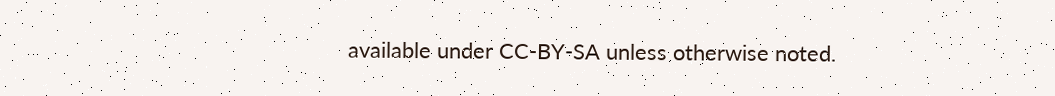available under CC-BY-SA unless otherwise noted.